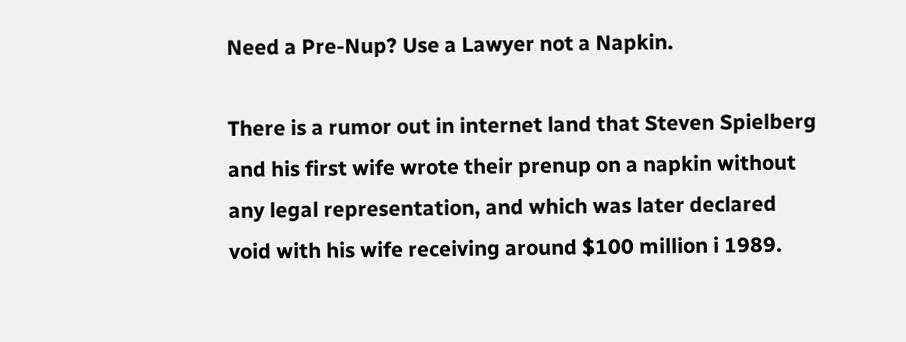Need a Pre-Nup? Use a Lawyer not a Napkin.

There is a rumor out in internet land that Steven Spielberg and his first wife wrote their prenup on a napkin without any legal representation, and which was later declared void with his wife receiving around $100 million i 1989.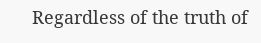Regardless of the truth of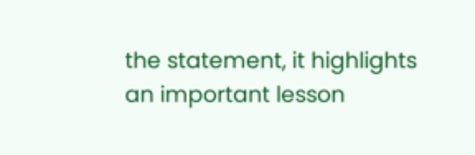the statement, it highlights an important lesson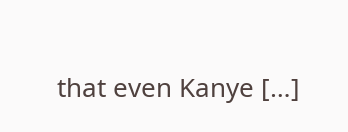that even Kanye […]